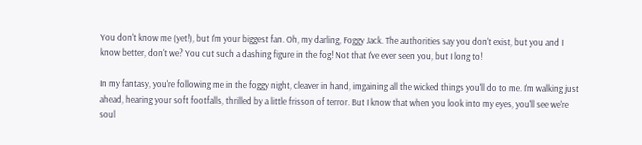You don't know me (yet!), but I'm your biggest fan. Oh, my darling, Foggy Jack. The authorities say you don't exist, but you and I know better, don't we? You cut such a dashing figure in the fog! Not that I've ever seen you, but I long to!

In my fantasy, you're following me in the foggy night, cleaver in hand, imgaining all the wicked things you'll do to me. I'm walking just ahead, hearing your soft footfalls, thrilled by a little frisson of terror. But I know that when you look into my eyes, you'll see we're soul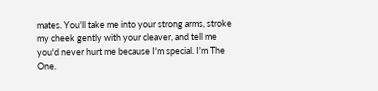mates. You'll take me into your strong arms, stroke my cheek gently with your cleaver, and tell me you'd never hurt me because I'm special. I'm The One.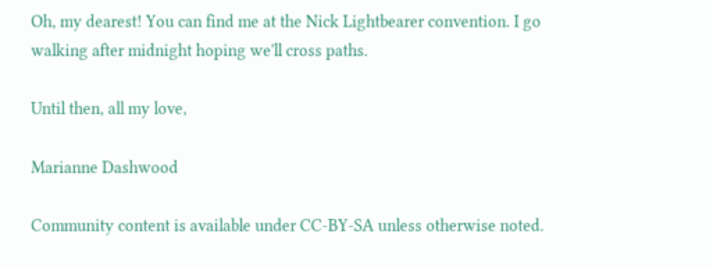Oh, my dearest! You can find me at the Nick Lightbearer convention. I go walking after midnight hoping we'll cross paths.

Until then, all my love,

Marianne Dashwood

Community content is available under CC-BY-SA unless otherwise noted.